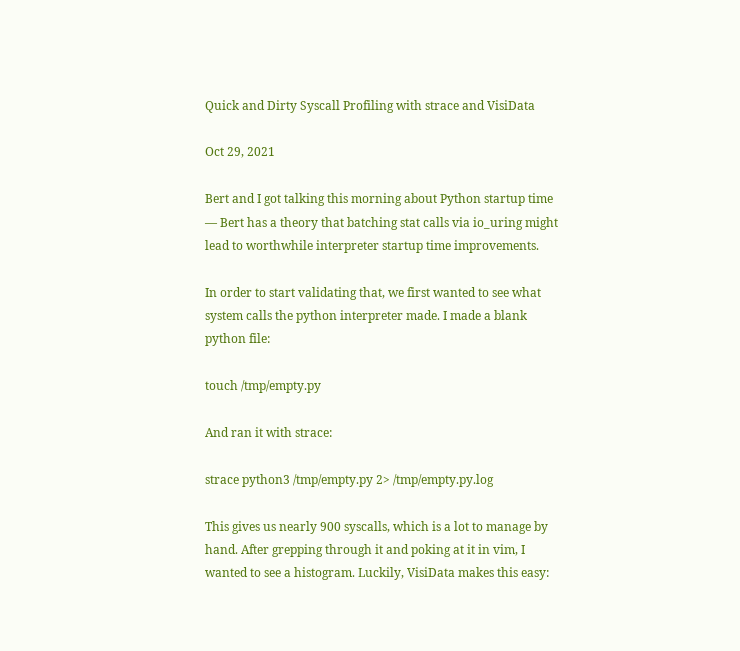Quick and Dirty Syscall Profiling with strace and VisiData

Oct 29, 2021

Bert and I got talking this morning about Python startup time — Bert has a theory that batching stat calls via io_uring might lead to worthwhile interpreter startup time improvements.

In order to start validating that, we first wanted to see what system calls the python interpreter made. I made a blank python file:

touch /tmp/empty.py

And ran it with strace:

strace python3 /tmp/empty.py 2> /tmp/empty.py.log

This gives us nearly 900 syscalls, which is a lot to manage by hand. After grepping through it and poking at it in vim, I wanted to see a histogram. Luckily, VisiData makes this easy: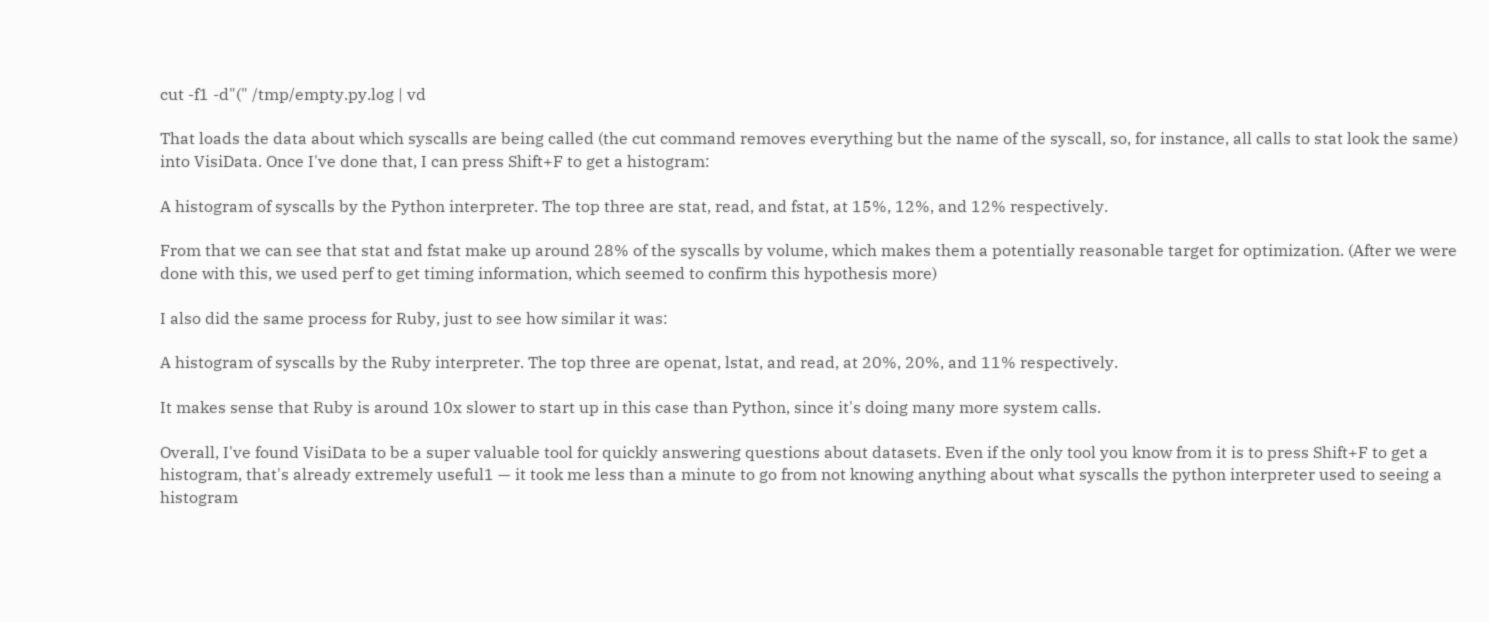cut -f1 -d"(" /tmp/empty.py.log | vd

That loads the data about which syscalls are being called (the cut command removes everything but the name of the syscall, so, for instance, all calls to stat look the same) into VisiData. Once I've done that, I can press Shift+F to get a histogram:

A histogram of syscalls by the Python interpreter. The top three are stat, read, and fstat, at 15%, 12%, and 12% respectively.

From that we can see that stat and fstat make up around 28% of the syscalls by volume, which makes them a potentially reasonable target for optimization. (After we were done with this, we used perf to get timing information, which seemed to confirm this hypothesis more)

I also did the same process for Ruby, just to see how similar it was:

A histogram of syscalls by the Ruby interpreter. The top three are openat, lstat, and read, at 20%, 20%, and 11% respectively.

It makes sense that Ruby is around 10x slower to start up in this case than Python, since it's doing many more system calls.

Overall, I've found VisiData to be a super valuable tool for quickly answering questions about datasets. Even if the only tool you know from it is to press Shift+F to get a histogram, that's already extremely useful1 — it took me less than a minute to go from not knowing anything about what syscalls the python interpreter used to seeing a histogram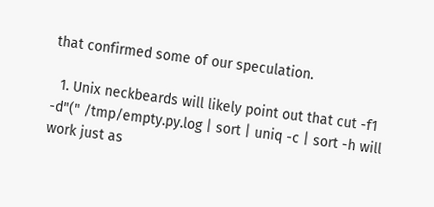that confirmed some of our speculation.

  1. Unix neckbeards will likely point out that cut -f1 -d"(" /tmp/empty.py.log | sort | uniq -c | sort -h will work just as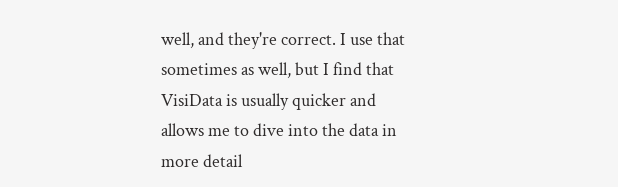well, and they're correct. I use that sometimes as well, but I find that VisiData is usually quicker and allows me to dive into the data in more detail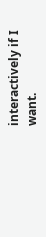interactively if I want.